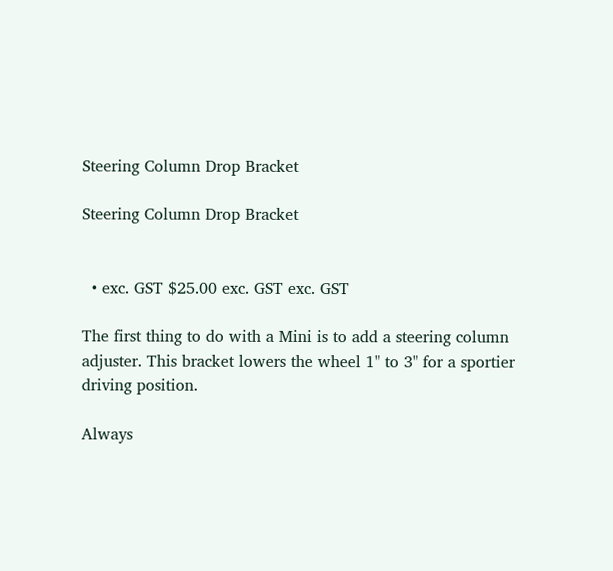Steering Column Drop Bracket

Steering Column Drop Bracket


  • exc. GST $25.00 exc. GST exc. GST

The first thing to do with a Mini is to add a steering column adjuster. This bracket lowers the wheel 1" to 3" for a sportier driving position.

Always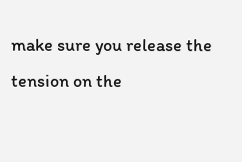make sure you release the tension on the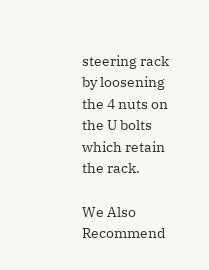steering rack by loosening the 4 nuts on the U bolts which retain the rack.

We Also Recommend